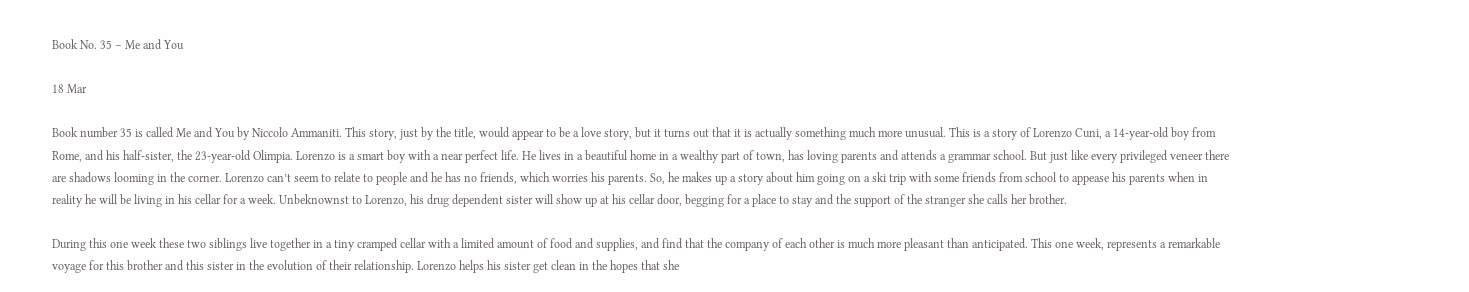Book No. 35 – Me and You

18 Mar

Book number 35 is called Me and You by Niccolo Ammaniti. This story, just by the title, would appear to be a love story, but it turns out that it is actually something much more unusual. This is a story of Lorenzo Cuni, a 14-year-old boy from Rome, and his half-sister, the 23-year-old Olimpia. Lorenzo is a smart boy with a near perfect life. He lives in a beautiful home in a wealthy part of town, has loving parents and attends a grammar school. But just like every privileged veneer there are shadows looming in the corner. Lorenzo can’t seem to relate to people and he has no friends, which worries his parents. So, he makes up a story about him going on a ski trip with some friends from school to appease his parents when in reality he will be living in his cellar for a week. Unbeknownst to Lorenzo, his drug dependent sister will show up at his cellar door, begging for a place to stay and the support of the stranger she calls her brother.

During this one week these two siblings live together in a tiny cramped cellar with a limited amount of food and supplies, and find that the company of each other is much more pleasant than anticipated. This one week, represents a remarkable voyage for this brother and this sister in the evolution of their relationship. Lorenzo helps his sister get clean in the hopes that she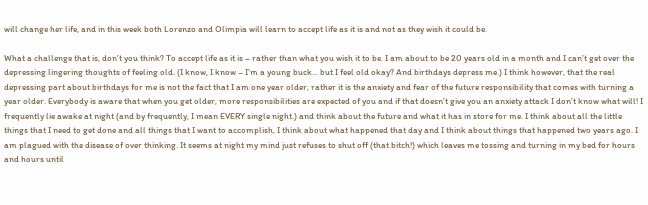will change her life, and in this week both Lorenzo and Olimpia will learn to accept life as it is and not as they wish it could be.

What a challenge that is, don’t you think? To accept life as it is – rather than what you wish it to be. I am about to be 20 years old in a month and I can’t get over the depressing lingering thoughts of feeling old. (I know, I know – I’m a young buck… but I feel old okay? And birthdays depress me.) I think however, that the real depressing part about birthdays for me is not the fact that I am one year older, rather it is the anxiety and fear of the future responsibility that comes with turning a year older. Everybody is aware that when you get older, more responsibilities are expected of you and if that doesn’t give you an anxiety attack I don’t know what will! I frequently lie awake at night (and by frequently, I mean EVERY single night.) and think about the future and what it has in store for me. I think about all the little things that I need to get done and all things that I want to accomplish, I think about what happened that day and I think about things that happened two years ago. I am plagued with the disease of over thinking. It seems at night my mind just refuses to shut off (that bitch!) which leaves me tossing and turning in my bed for hours and hours until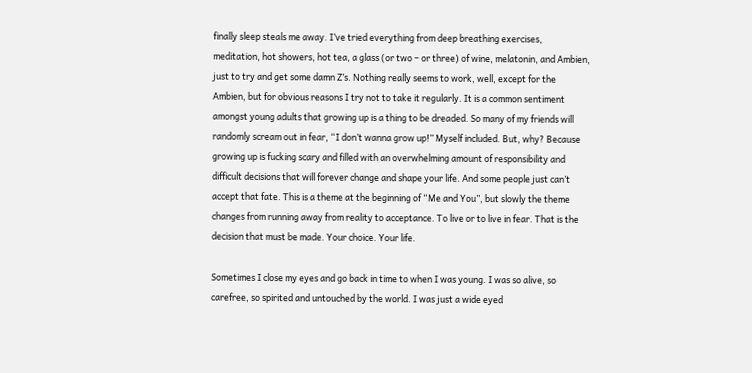finally sleep steals me away. I’ve tried everything from deep breathing exercises, meditation, hot showers, hot tea, a glass (or two – or three) of wine, melatonin, and Ambien, just to try and get some damn Z’s. Nothing really seems to work, well, except for the Ambien, but for obvious reasons I try not to take it regularly. It is a common sentiment amongst young adults that growing up is a thing to be dreaded. So many of my friends will randomly scream out in fear, “I don’t wanna grow up!” Myself included. But, why? Because growing up is fucking scary and filled with an overwhelming amount of responsibility and difficult decisions that will forever change and shape your life. And some people just can’t accept that fate. This is a theme at the beginning of “Me and You”, but slowly the theme changes from running away from reality to acceptance. To live or to live in fear. That is the decision that must be made. Your choice. Your life.

Sometimes I close my eyes and go back in time to when I was young. I was so alive, so carefree, so spirited and untouched by the world. I was just a wide eyed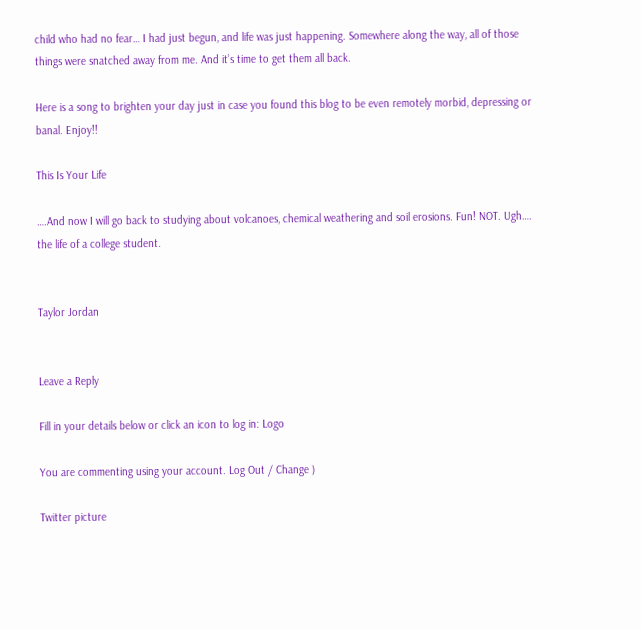child who had no fear… I had just begun, and life was just happening. Somewhere along the way, all of those things were snatched away from me. And it’s time to get them all back.

Here is a song to brighten your day just in case you found this blog to be even remotely morbid, depressing or banal. Enjoy!!

This Is Your Life

….And now I will go back to studying about volcanoes, chemical weathering and soil erosions. Fun! NOT. Ugh…. the life of a college student.


Taylor Jordan


Leave a Reply

Fill in your details below or click an icon to log in: Logo

You are commenting using your account. Log Out / Change )

Twitter picture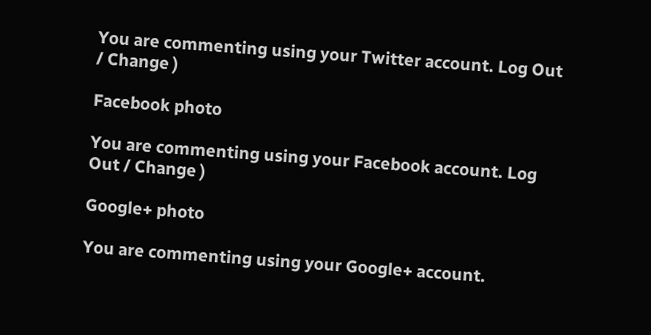You are commenting using your Twitter account. Log Out / Change )

Facebook photo

You are commenting using your Facebook account. Log Out / Change )

Google+ photo

You are commenting using your Google+ account.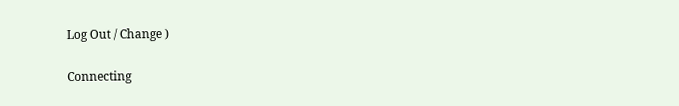Log Out / Change )

Connecting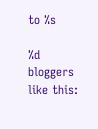to %s

%d bloggers like this: